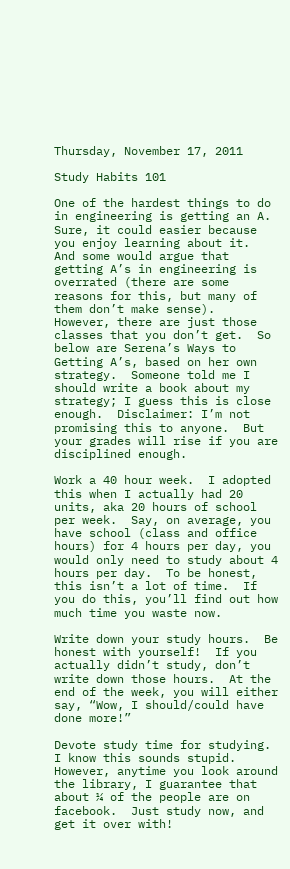Thursday, November 17, 2011

Study Habits 101

One of the hardest things to do in engineering is getting an A.  Sure, it could easier because you enjoy learning about it.  And some would argue that getting A’s in engineering is overrated (there are some reasons for this, but many of them don’t make sense).  However, there are just those classes that you don’t get.  So below are Serena’s Ways to Getting A’s, based on her own strategy.  Someone told me I should write a book about my strategy; I guess this is close enough.  Disclaimer: I’m not promising this to anyone.  But your grades will rise if you are disciplined enough.

Work a 40 hour week.  I adopted this when I actually had 20 units, aka 20 hours of school per week.  Say, on average, you have school (class and office hours) for 4 hours per day, you would only need to study about 4 hours per day.  To be honest, this isn’t a lot of time.  If you do this, you’ll find out how much time you waste now.

Write down your study hours.  Be honest with yourself!  If you actually didn’t study, don’t write down those hours.  At the end of the week, you will either say, “Wow, I should/could have done more!”

Devote study time for studying.  I know this sounds stupid.  However, anytime you look around the library, I guarantee that about ¼ of the people are on facebook.  Just study now, and get it over with!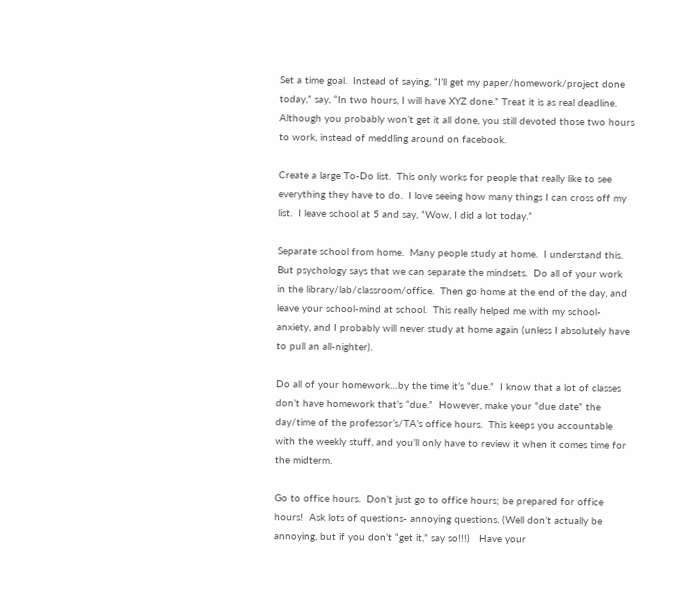Set a time goal.  Instead of saying, “I’ll get my paper/homework/project done today,” say, “In two hours, I will have XYZ done.” Treat it is as real deadline.  Although you probably won’t get it all done, you still devoted those two hours to work, instead of meddling around on facebook.

Create a large To-Do list.  This only works for people that really like to see everything they have to do.  I love seeing how many things I can cross off my list.  I leave school at 5 and say, “Wow, I did a lot today.”

Separate school from home.  Many people study at home.  I understand this.  But psychology says that we can separate the mindsets.  Do all of your work in the library/lab/classroom/office.  Then go home at the end of the day, and leave your school-mind at school.  This really helped me with my school-anxiety, and I probably will never study at home again (unless I absolutely have to pull an all-nighter).

Do all of your homework…by the time it’s “due.”  I know that a lot of classes don’t have homework that’s “due.”  However, make your “due date” the day/time of the professor’s/TA’s office hours.  This keeps you accountable with the weekly stuff, and you’ll only have to review it when it comes time for the midterm.

Go to office hours.  Don’t just go to office hours; be prepared for office hours!  Ask lots of questions- annoying questions. (Well don’t actually be annoying, but if you don’t “get it,” say so!!!)   Have your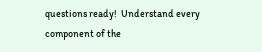questions ready!  Understand every component of the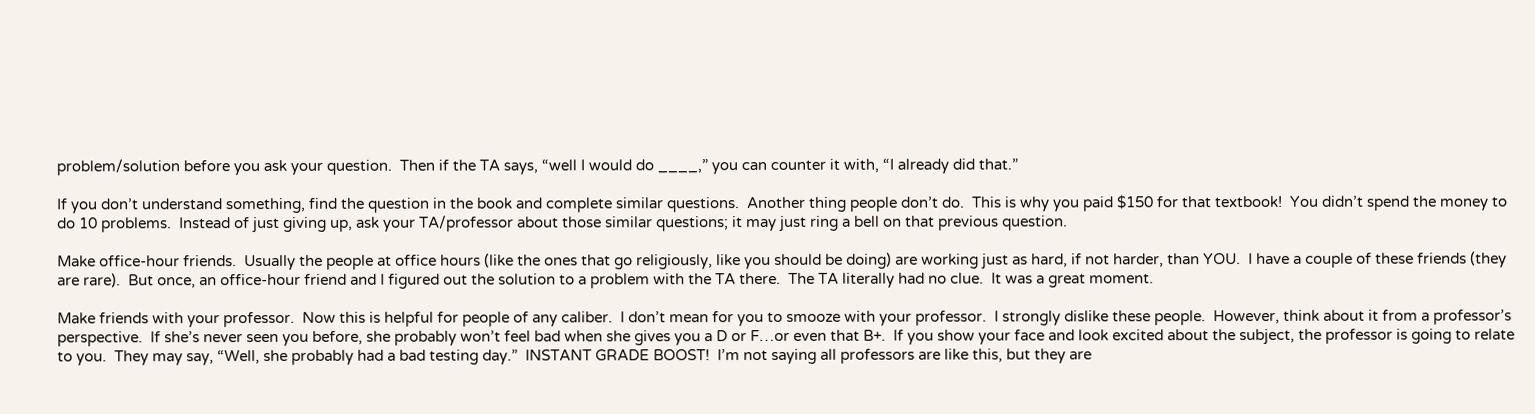problem/solution before you ask your question.  Then if the TA says, “well I would do ____,” you can counter it with, “I already did that.”

If you don’t understand something, find the question in the book and complete similar questions.  Another thing people don’t do.  This is why you paid $150 for that textbook!  You didn’t spend the money to do 10 problems.  Instead of just giving up, ask your TA/professor about those similar questions; it may just ring a bell on that previous question.

Make office-hour friends.  Usually the people at office hours (like the ones that go religiously, like you should be doing) are working just as hard, if not harder, than YOU.  I have a couple of these friends (they are rare).  But once, an office-hour friend and I figured out the solution to a problem with the TA there.  The TA literally had no clue.  It was a great moment.

Make friends with your professor.  Now this is helpful for people of any caliber.  I don’t mean for you to smooze with your professor.  I strongly dislike these people.  However, think about it from a professor’s perspective.  If she’s never seen you before, she probably won’t feel bad when she gives you a D or F…or even that B+.  If you show your face and look excited about the subject, the professor is going to relate to you.  They may say, “Well, she probably had a bad testing day.”  INSTANT GRADE BOOST!  I’m not saying all professors are like this, but they are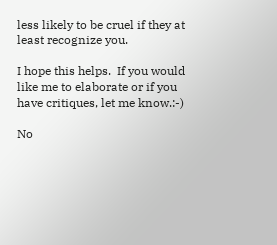less likely to be cruel if they at least recognize you.

I hope this helps.  If you would like me to elaborate or if you have critiques, let me know.:-)

No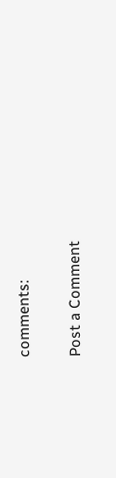comments:

Post a Comment